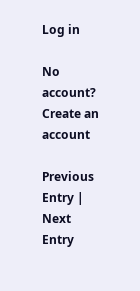Log in

No account? Create an account

Previous Entry | Next Entry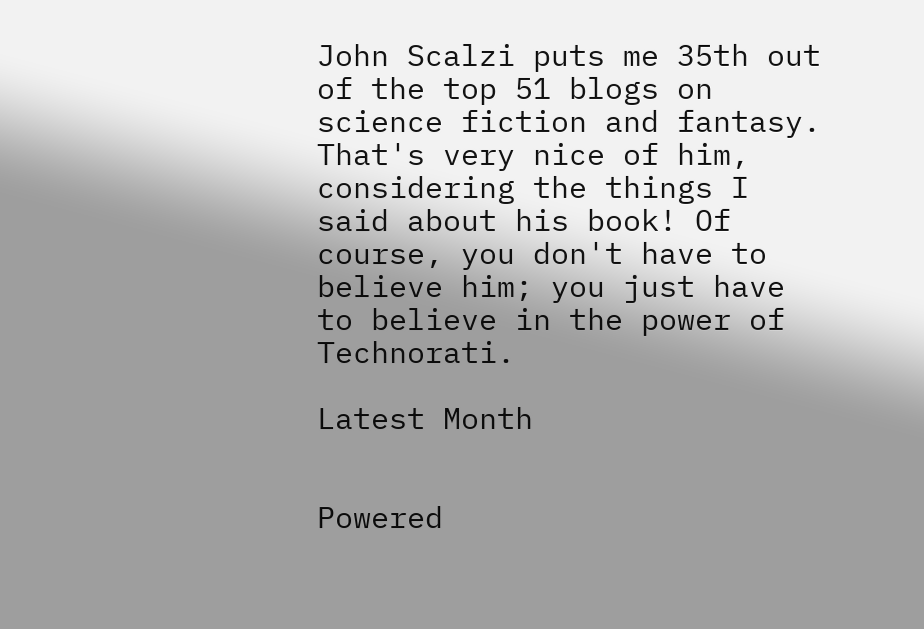John Scalzi puts me 35th out of the top 51 blogs on science fiction and fantasy. That's very nice of him, considering the things I said about his book! Of course, you don't have to believe him; you just have to believe in the power of Technorati.

Latest Month


Powered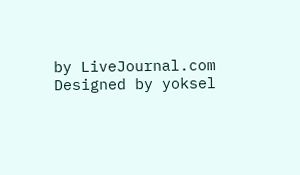by LiveJournal.com
Designed by yoksel